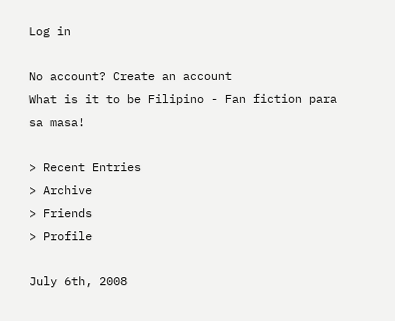Log in

No account? Create an account
What is it to be Filipino - Fan fiction para sa masa!

> Recent Entries
> Archive
> Friends
> Profile

July 6th, 2008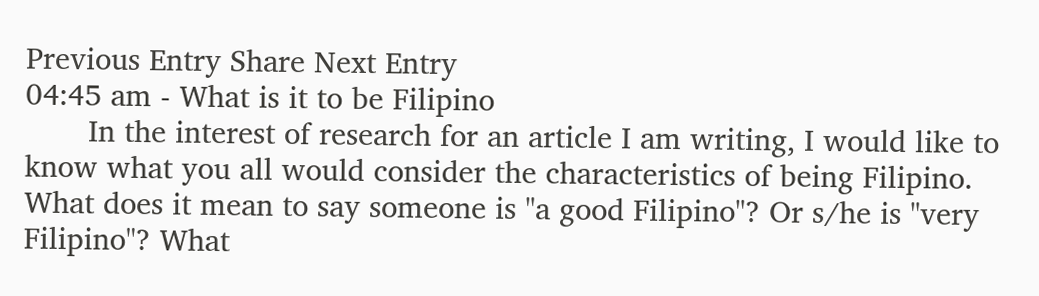Previous Entry Share Next Entry
04:45 am - What is it to be Filipino
       In the interest of research for an article I am writing, I would like to know what you all would consider the characteristics of being Filipino. What does it mean to say someone is "a good Filipino"? Or s/he is "very Filipino"? What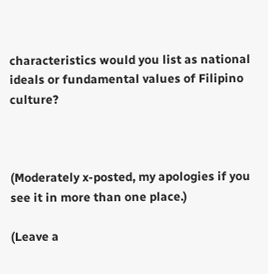characteristics would you list as national ideals or fundamental values of Filipino culture?



(Moderately x-posted, my apologies if you see it in more than one place.)

(Leave a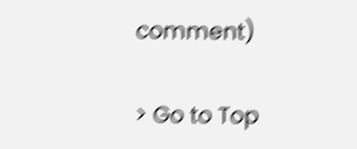comment)

> Go to Top